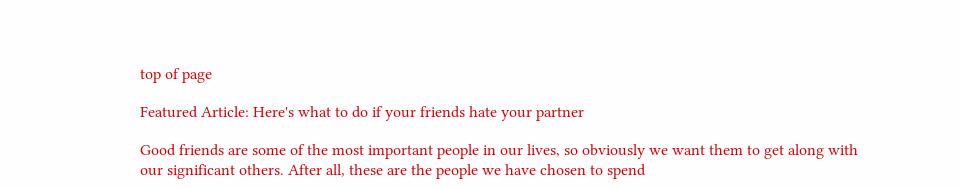top of page

Featured Article: Here's what to do if your friends hate your partner

Good friends are some of the most important people in our lives, so obviously we want them to get along with our significant others. After all, these are the people we have chosen to spend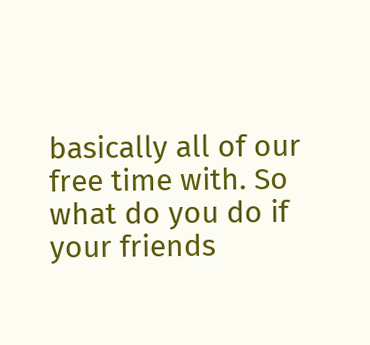basically all of our free time with. So what do you do if your friends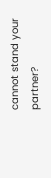cannot stand your partner?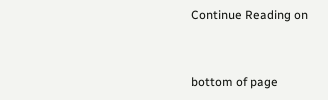Continue Reading on


bottom of page